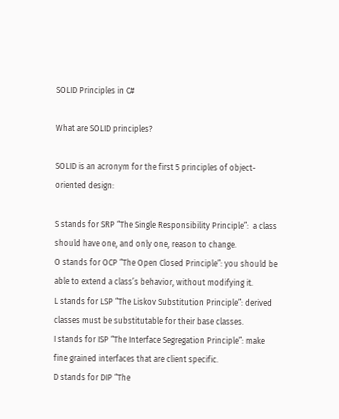SOLID Principles in C#

What are SOLID principles?

SOLID is an acronym for the first 5 principles of object-oriented design:

S stands for SRP “The Single Responsibility Principle”:  a class should have one, and only one, reason to change.
O stands for OCP “The Open Closed Principle”: you should be able to extend a class’s behavior, without modifying it.
L stands for LSP “The Liskov Substitution Principle”: derived classes must be substitutable for their base classes.
I stands for ISP “The Interface Segregation Principle”: make fine grained interfaces that are client specific.
D stands for DIP “The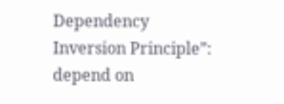Dependency Inversion Principle”: depend on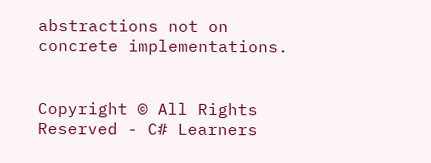abstractions not on concrete implementations.


Copyright © All Rights Reserved - C# Learners